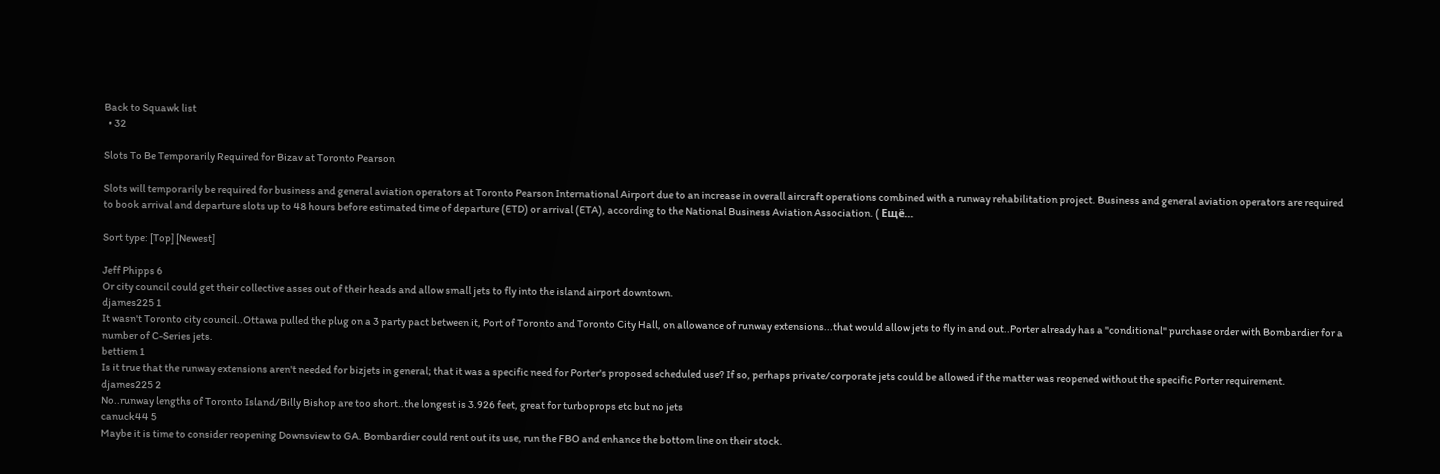Back to Squawk list
  • 32

Slots To Be Temporarily Required for Bizav at Toronto Pearson

Slots will temporarily be required for business and general aviation operators at Toronto Pearson International Airport due to an increase in overall aircraft operations combined with a runway rehabilitation project. Business and general aviation operators are required to book arrival and departure slots up to 48 hours before estimated time of departure (ETD) or arrival (ETA), according to the National Business Aviation Association. ( Ещё...

Sort type: [Top] [Newest]

Jeff Phipps 6
Or city council could get their collective asses out of their heads and allow small jets to fly into the island airport downtown.
djames225 1
It wasn't Toronto city council..Ottawa pulled the plug on a 3 party pact between it, Port of Toronto and Toronto City Hall, on allowance of runway extensions...that would allow jets to fly in and out..Porter already has a "conditional" purchase order with Bombardier for a number of C-Series jets.
bettiem 1
Is it true that the runway extensions aren't needed for bizjets in general; that it was a specific need for Porter's proposed scheduled use? If so, perhaps private/corporate jets could be allowed if the matter was reopened without the specific Porter requirement.
djames225 2
No..runway lengths of Toronto Island/Billy Bishop are too short..the longest is 3.926 feet, great for turboprops etc but no jets
canuck44 5
Maybe it is time to consider reopening Downsview to GA. Bombardier could rent out its use, run the FBO and enhance the bottom line on their stock.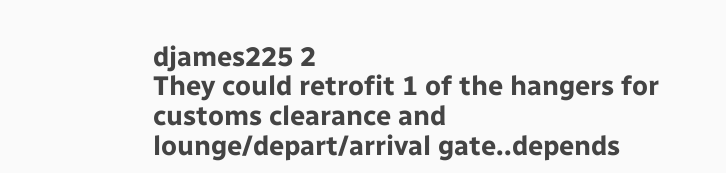djames225 2
They could retrofit 1 of the hangers for customs clearance and lounge/depart/arrival gate..depends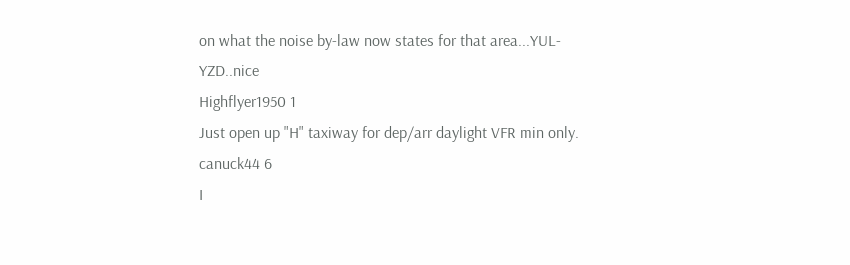on what the noise by-law now states for that area...YUL-YZD..nice
Highflyer1950 1
Just open up "H" taxiway for dep/arr daylight VFR min only.
canuck44 6
I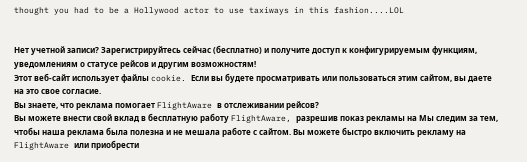thought you had to be a Hollywood actor to use taxiways in this fashion....LOL


Нет учетной записи? Зарегистрируйтесь сейчас (бесплатно) и получите доступ к конфигурируемым функциям, уведомлениям о статусе рейсов и другим возможностям!
Этот веб-сайт использует файлы cookie. Если вы будете просматривать или пользоваться этим сайтом, вы даете на это свое согласие.
Вы знаете, что реклама помогает FlightAware в отслеживании рейсов?
Вы можете внести свой вклад в бесплатную работу FlightAware, разрешив показ рекламы на Мы следим за тем, чтобы наша реклама была полезна и не мешала работе с сайтом. Вы можете быстро включить рекламу на FlightAware или приобрести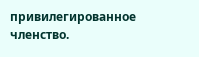привилегированное членство.